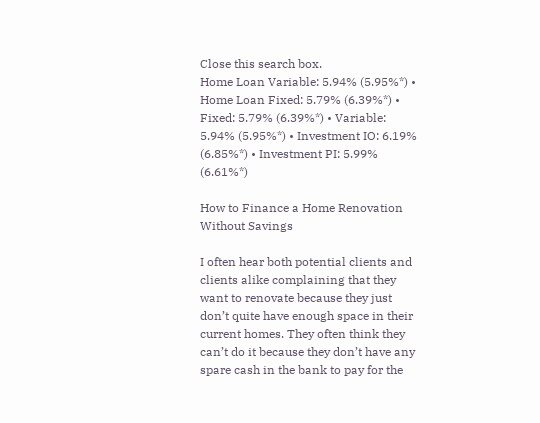Close this search box.
Home Loan Variable: 5.94% (5.95%*) • Home Loan Fixed: 5.79% (6.39%*) • Fixed: 5.79% (6.39%*) • Variable: 5.94% (5.95%*) • Investment IO: 6.19% (6.85%*) • Investment PI: 5.99% (6.61%*)

How to Finance a Home Renovation Without Savings

I often hear both potential clients and clients alike complaining that they want to renovate because they just don’t quite have enough space in their current homes. They often think they can’t do it because they don’t have any spare cash in the bank to pay for the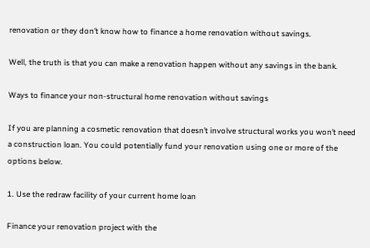renovation or they don’t know how to finance a home renovation without savings.

Well, the truth is that you can make a renovation happen without any savings in the bank.

Ways to finance your non-structural home renovation without savings

If you are planning a cosmetic renovation that doesn’t involve structural works you won’t need a construction loan. You could potentially fund your renovation using one or more of the options below.

1. Use the redraw facility of your current home loan

Finance your renovation project with the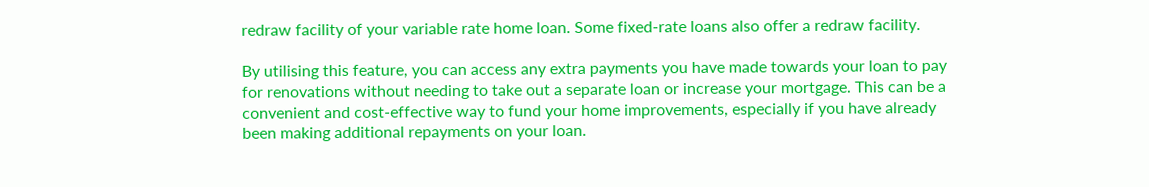redraw facility of your variable rate home loan. Some fixed-rate loans also offer a redraw facility.

By utilising this feature, you can access any extra payments you have made towards your loan to pay for renovations without needing to take out a separate loan or increase your mortgage. This can be a convenient and cost-effective way to fund your home improvements, especially if you have already been making additional repayments on your loan.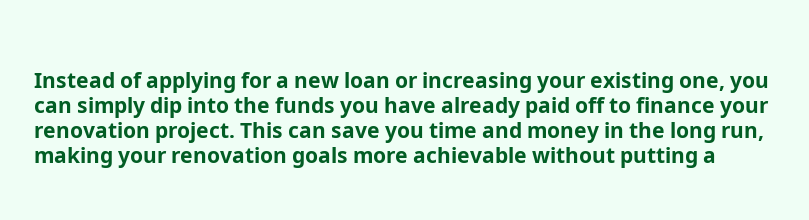Instead of applying for a new loan or increasing your existing one, you can simply dip into the funds you have already paid off to finance your renovation project. This can save you time and money in the long run, making your renovation goals more achievable without putting a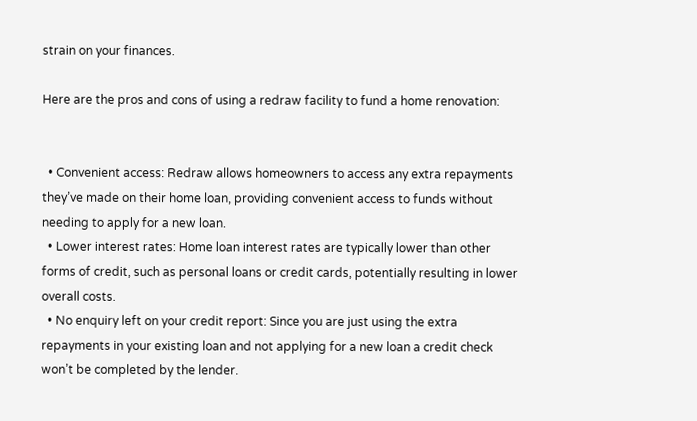strain on your finances.

Here are the pros and cons of using a redraw facility to fund a home renovation:


  • Convenient access: Redraw allows homeowners to access any extra repayments they’ve made on their home loan, providing convenient access to funds without needing to apply for a new loan.
  • Lower interest rates: Home loan interest rates are typically lower than other forms of credit, such as personal loans or credit cards, potentially resulting in lower overall costs.
  • No enquiry left on your credit report: Since you are just using the extra repayments in your existing loan and not applying for a new loan a credit check won’t be completed by the lender.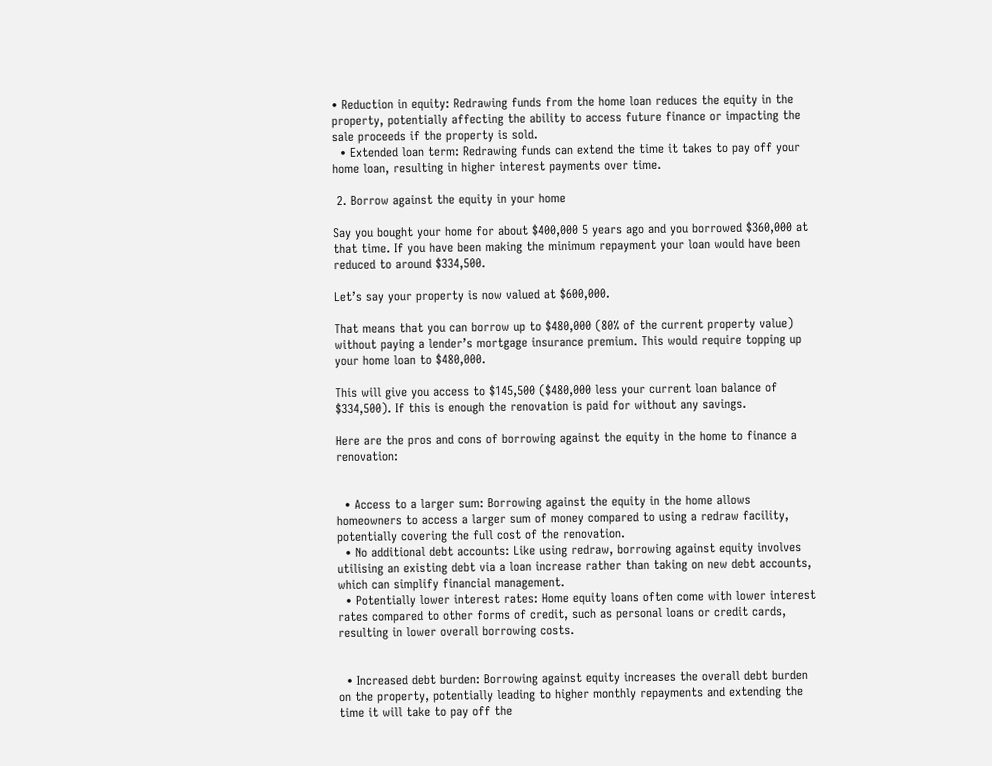• Reduction in equity: Redrawing funds from the home loan reduces the equity in the property, potentially affecting the ability to access future finance or impacting the sale proceeds if the property is sold.
  • Extended loan term: Redrawing funds can extend the time it takes to pay off your home loan, resulting in higher interest payments over time.

 2. Borrow against the equity in your home

Say you bought your home for about $400,000 5 years ago and you borrowed $360,000 at that time. If you have been making the minimum repayment your loan would have been reduced to around $334,500.

Let’s say your property is now valued at $600,000.

That means that you can borrow up to $480,000 (80% of the current property value) without paying a lender’s mortgage insurance premium. This would require topping up your home loan to $480,000.

This will give you access to $145,500 ($480,000 less your current loan balance of $334,500). If this is enough the renovation is paid for without any savings.

Here are the pros and cons of borrowing against the equity in the home to finance a renovation:


  • Access to a larger sum: Borrowing against the equity in the home allows homeowners to access a larger sum of money compared to using a redraw facility, potentially covering the full cost of the renovation.
  • No additional debt accounts: Like using redraw, borrowing against equity involves utilising an existing debt via a loan increase rather than taking on new debt accounts, which can simplify financial management.
  • Potentially lower interest rates: Home equity loans often come with lower interest rates compared to other forms of credit, such as personal loans or credit cards, resulting in lower overall borrowing costs.


  • Increased debt burden: Borrowing against equity increases the overall debt burden on the property, potentially leading to higher monthly repayments and extending the time it will take to pay off the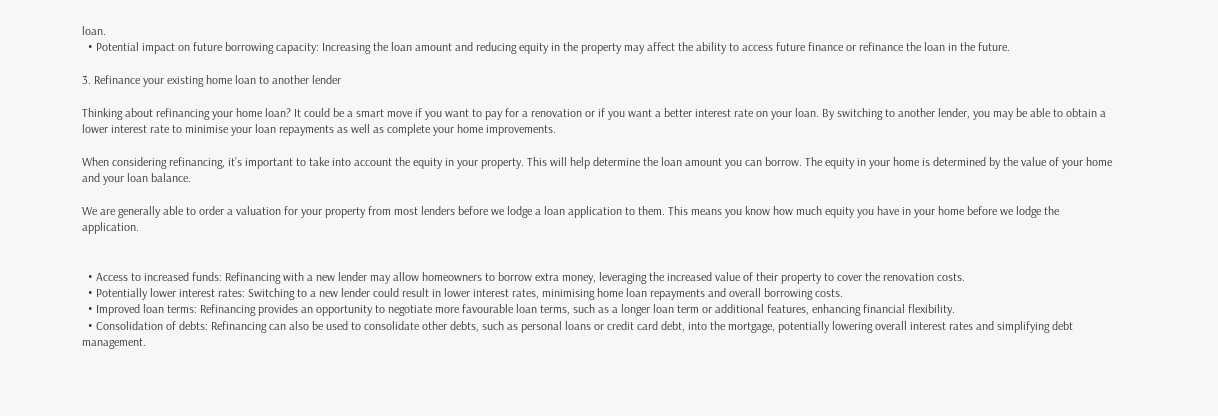loan.
  • Potential impact on future borrowing capacity: Increasing the loan amount and reducing equity in the property may affect the ability to access future finance or refinance the loan in the future.

3. Refinance your existing home loan to another lender

Thinking about refinancing your home loan? It could be a smart move if you want to pay for a renovation or if you want a better interest rate on your loan. By switching to another lender, you may be able to obtain a lower interest rate to minimise your loan repayments as well as complete your home improvements.

When considering refinancing, it’s important to take into account the equity in your property. This will help determine the loan amount you can borrow. The equity in your home is determined by the value of your home and your loan balance.

We are generally able to order a valuation for your property from most lenders before we lodge a loan application to them. This means you know how much equity you have in your home before we lodge the application.


  • Access to increased funds: Refinancing with a new lender may allow homeowners to borrow extra money, leveraging the increased value of their property to cover the renovation costs.
  • Potentially lower interest rates: Switching to a new lender could result in lower interest rates, minimising home loan repayments and overall borrowing costs.
  • Improved loan terms: Refinancing provides an opportunity to negotiate more favourable loan terms, such as a longer loan term or additional features, enhancing financial flexibility.
  • Consolidation of debts: Refinancing can also be used to consolidate other debts, such as personal loans or credit card debt, into the mortgage, potentially lowering overall interest rates and simplifying debt management.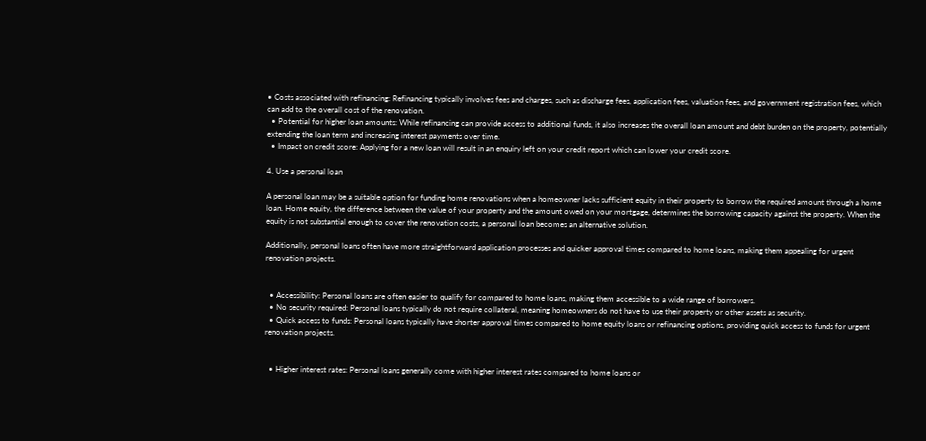• Costs associated with refinancing: Refinancing typically involves fees and charges, such as discharge fees, application fees, valuation fees, and government registration fees, which can add to the overall cost of the renovation.
  • Potential for higher loan amounts: While refinancing can provide access to additional funds, it also increases the overall loan amount and debt burden on the property, potentially extending the loan term and increasing interest payments over time.
  • Impact on credit score: Applying for a new loan will result in an enquiry left on your credit report which can lower your credit score.

4. Use a personal loan

A personal loan may be a suitable option for funding home renovations when a homeowner lacks sufficient equity in their property to borrow the required amount through a home loan. Home equity, the difference between the value of your property and the amount owed on your mortgage, determines the borrowing capacity against the property. When the equity is not substantial enough to cover the renovation costs, a personal loan becomes an alternative solution.

Additionally, personal loans often have more straightforward application processes and quicker approval times compared to home loans, making them appealing for urgent renovation projects.


  • Accessibility: Personal loans are often easier to qualify for compared to home loans, making them accessible to a wide range of borrowers.
  • No security required: Personal loans typically do not require collateral, meaning homeowners do not have to use their property or other assets as security.
  • Quick access to funds: Personal loans typically have shorter approval times compared to home equity loans or refinancing options, providing quick access to funds for urgent renovation projects.


  • Higher interest rates: Personal loans generally come with higher interest rates compared to home loans or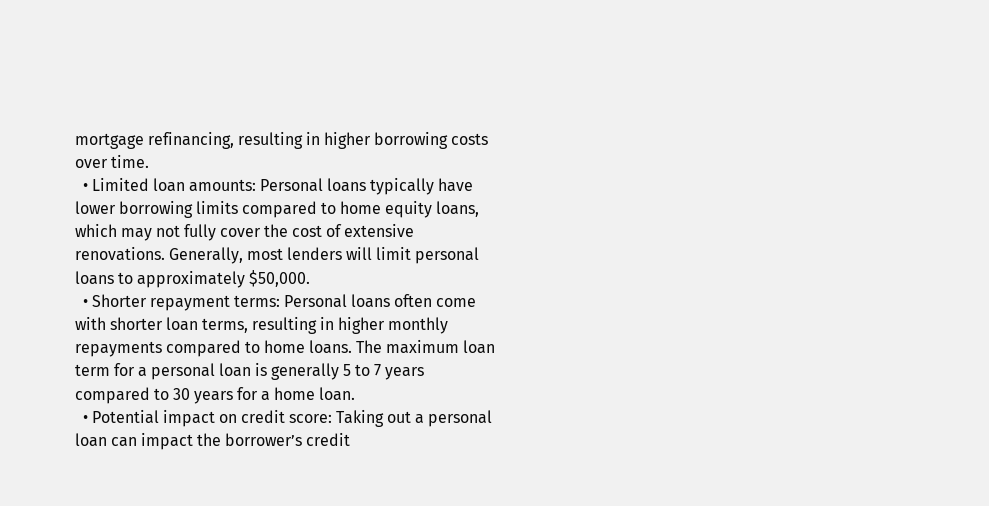mortgage refinancing, resulting in higher borrowing costs over time.
  • Limited loan amounts: Personal loans typically have lower borrowing limits compared to home equity loans, which may not fully cover the cost of extensive renovations. Generally, most lenders will limit personal loans to approximately $50,000.
  • Shorter repayment terms: Personal loans often come with shorter loan terms, resulting in higher monthly repayments compared to home loans. The maximum loan term for a personal loan is generally 5 to 7 years compared to 30 years for a home loan.
  • Potential impact on credit score: Taking out a personal loan can impact the borrower’s credit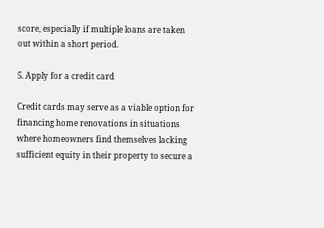score, especially if multiple loans are taken out within a short period.

5. Apply for a credit card

Credit cards may serve as a viable option for financing home renovations in situations where homeowners find themselves lacking sufficient equity in their property to secure a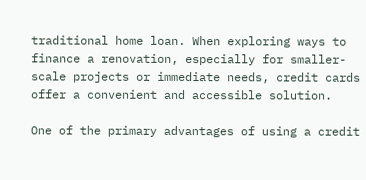traditional home loan. When exploring ways to finance a renovation, especially for smaller-scale projects or immediate needs, credit cards offer a convenient and accessible solution.

One of the primary advantages of using a credit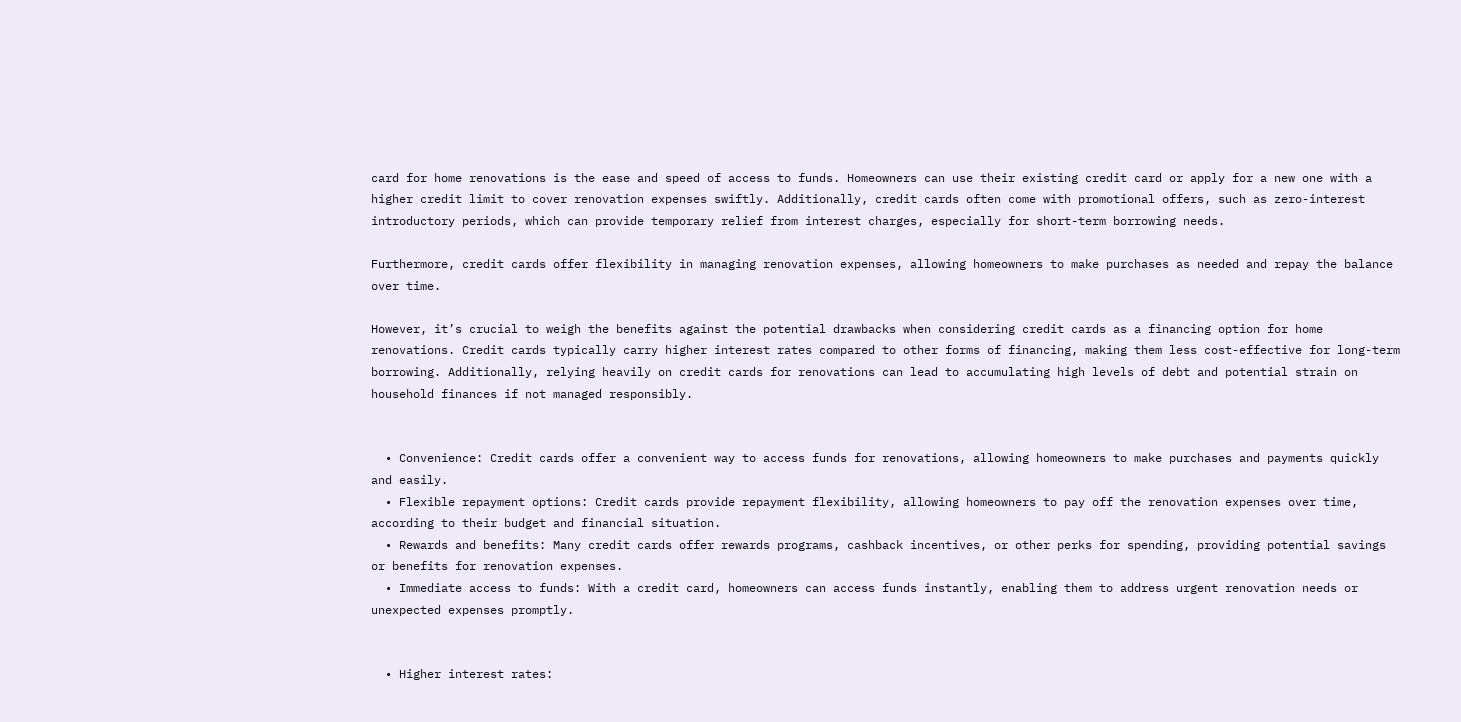card for home renovations is the ease and speed of access to funds. Homeowners can use their existing credit card or apply for a new one with a higher credit limit to cover renovation expenses swiftly. Additionally, credit cards often come with promotional offers, such as zero-interest introductory periods, which can provide temporary relief from interest charges, especially for short-term borrowing needs.

Furthermore, credit cards offer flexibility in managing renovation expenses, allowing homeowners to make purchases as needed and repay the balance over time.

However, it’s crucial to weigh the benefits against the potential drawbacks when considering credit cards as a financing option for home renovations. Credit cards typically carry higher interest rates compared to other forms of financing, making them less cost-effective for long-term borrowing. Additionally, relying heavily on credit cards for renovations can lead to accumulating high levels of debt and potential strain on household finances if not managed responsibly.


  • Convenience: Credit cards offer a convenient way to access funds for renovations, allowing homeowners to make purchases and payments quickly and easily.
  • Flexible repayment options: Credit cards provide repayment flexibility, allowing homeowners to pay off the renovation expenses over time, according to their budget and financial situation.
  • Rewards and benefits: Many credit cards offer rewards programs, cashback incentives, or other perks for spending, providing potential savings or benefits for renovation expenses.
  • Immediate access to funds: With a credit card, homeowners can access funds instantly, enabling them to address urgent renovation needs or unexpected expenses promptly.


  • Higher interest rates: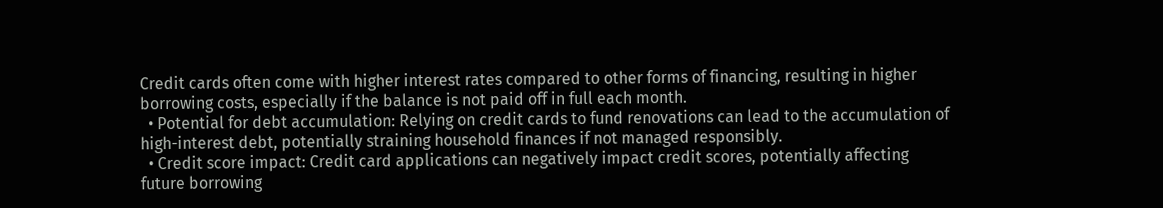Credit cards often come with higher interest rates compared to other forms of financing, resulting in higher borrowing costs, especially if the balance is not paid off in full each month.
  • Potential for debt accumulation: Relying on credit cards to fund renovations can lead to the accumulation of high-interest debt, potentially straining household finances if not managed responsibly.
  • Credit score impact: Credit card applications can negatively impact credit scores, potentially affecting future borrowing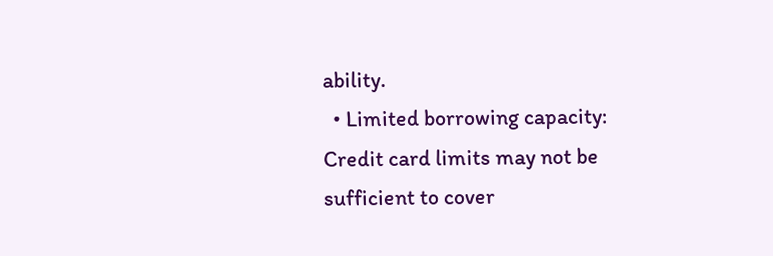ability.
  • Limited borrowing capacity: Credit card limits may not be sufficient to cover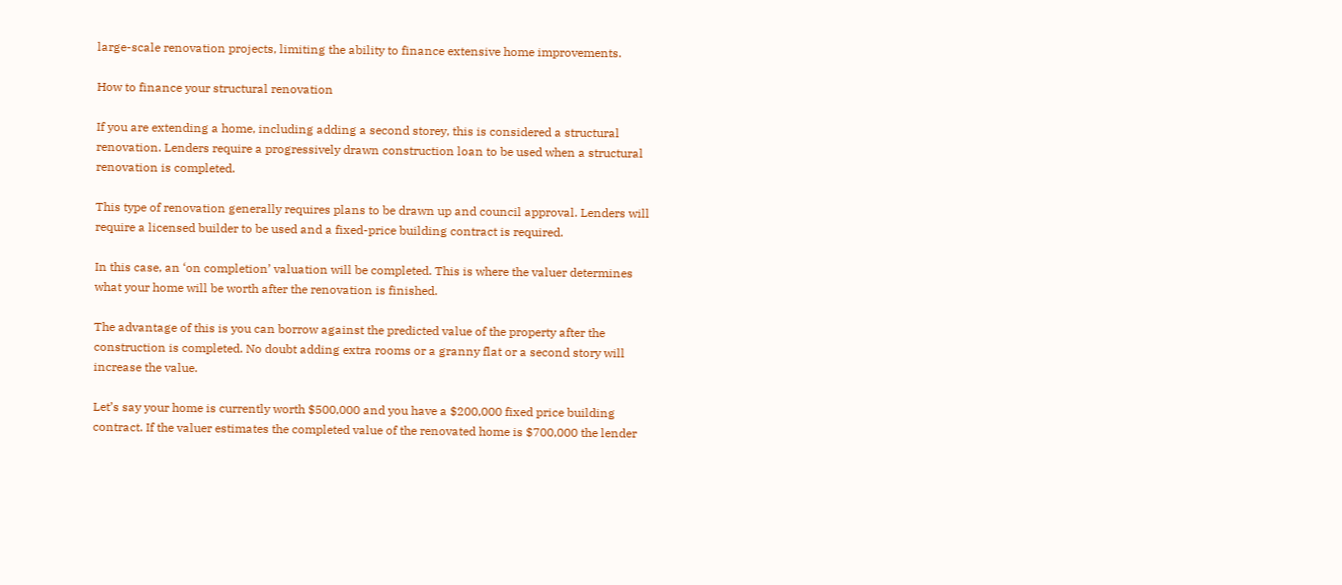large-scale renovation projects, limiting the ability to finance extensive home improvements.

How to finance your structural renovation

If you are extending a home, including adding a second storey, this is considered a structural renovation. Lenders require a progressively drawn construction loan to be used when a structural renovation is completed.

This type of renovation generally requires plans to be drawn up and council approval. Lenders will require a licensed builder to be used and a fixed-price building contract is required.

In this case, an ‘on completion’ valuation will be completed. This is where the valuer determines what your home will be worth after the renovation is finished.

The advantage of this is you can borrow against the predicted value of the property after the construction is completed. No doubt adding extra rooms or a granny flat or a second story will increase the value.

Let’s say your home is currently worth $500,000 and you have a $200,000 fixed price building contract. If the valuer estimates the completed value of the renovated home is $700,000 the lender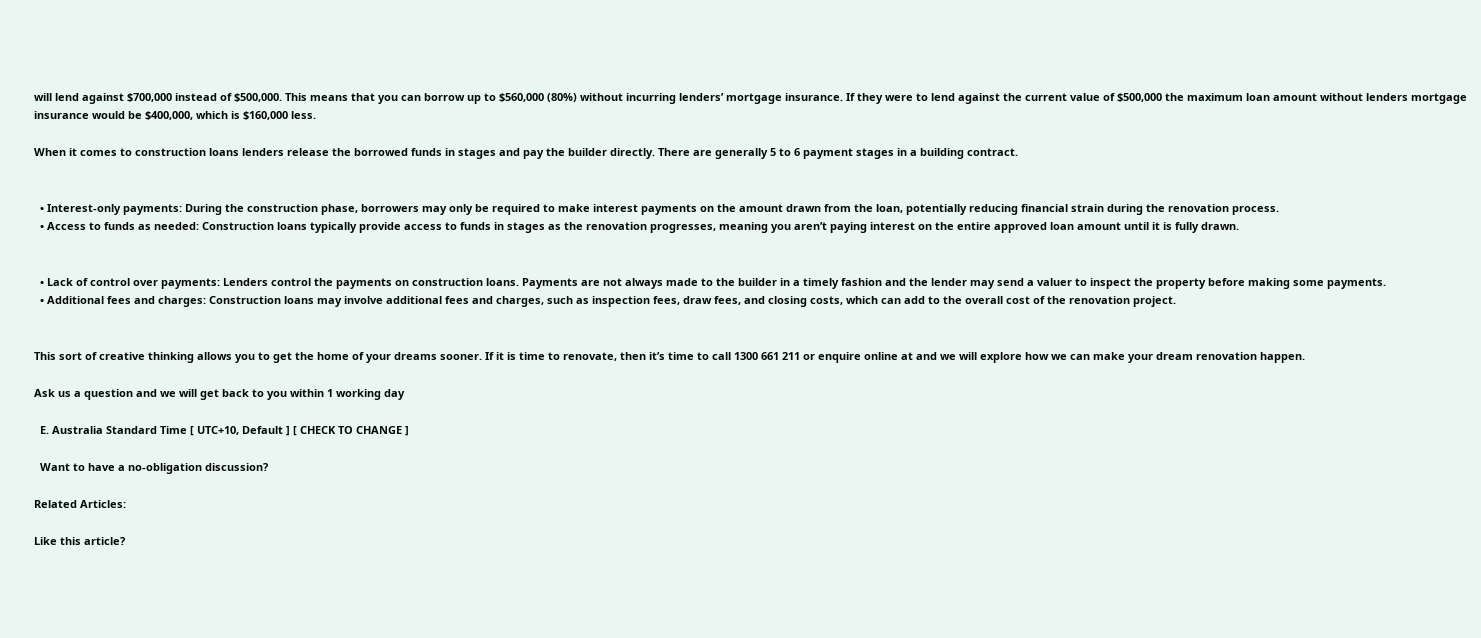will lend against $700,000 instead of $500,000. This means that you can borrow up to $560,000 (80%) without incurring lenders’ mortgage insurance. If they were to lend against the current value of $500,000 the maximum loan amount without lenders mortgage insurance would be $400,000, which is $160,000 less.

When it comes to construction loans lenders release the borrowed funds in stages and pay the builder directly. There are generally 5 to 6 payment stages in a building contract.


  • Interest-only payments: During the construction phase, borrowers may only be required to make interest payments on the amount drawn from the loan, potentially reducing financial strain during the renovation process.
  • Access to funds as needed: Construction loans typically provide access to funds in stages as the renovation progresses, meaning you aren’t paying interest on the entire approved loan amount until it is fully drawn.


  • Lack of control over payments: Lenders control the payments on construction loans. Payments are not always made to the builder in a timely fashion and the lender may send a valuer to inspect the property before making some payments.
  • Additional fees and charges: Construction loans may involve additional fees and charges, such as inspection fees, draw fees, and closing costs, which can add to the overall cost of the renovation project.


This sort of creative thinking allows you to get the home of your dreams sooner. If it is time to renovate, then it’s time to call 1300 661 211 or enquire online at and we will explore how we can make your dream renovation happen.

Ask us a question and we will get back to you within 1 working day

  E. Australia Standard Time [ UTC+10, Default ] [ CHECK TO CHANGE ]

  Want to have a no-obligation discussion?

Related Articles:

Like this article?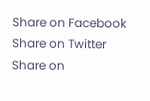Share on Facebook
Share on Twitter
Share on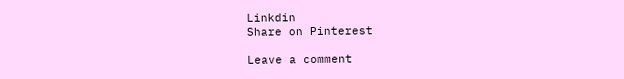Linkdin
Share on Pinterest

Leave a comment